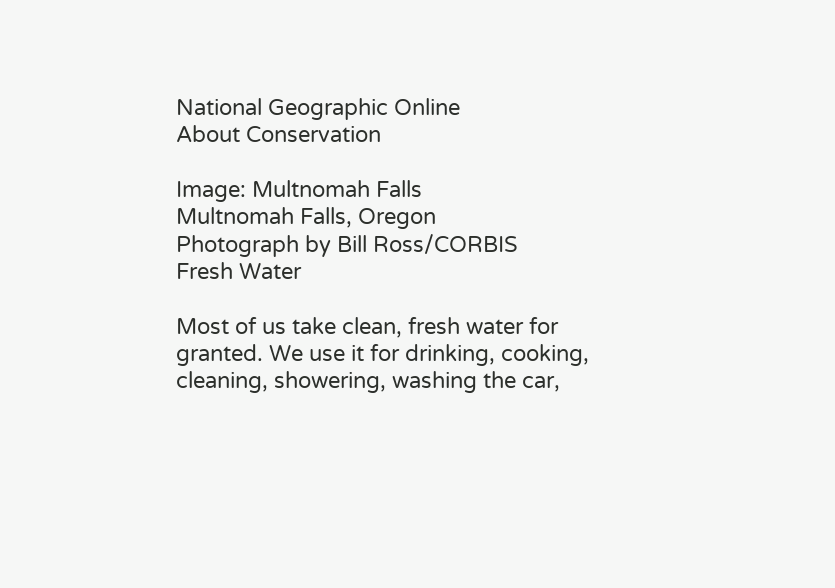National Geographic Online
About Conservation

Image: Multnomah Falls
Multnomah Falls, Oregon
Photograph by Bill Ross/CORBIS
Fresh Water

Most of us take clean, fresh water for granted. We use it for drinking, cooking, cleaning, showering, washing the car,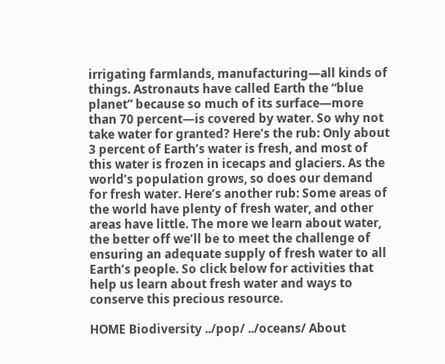irrigating farmlands, manufacturing—all kinds of things. Astronauts have called Earth the “blue planet” because so much of its surface—more than 70 percent—is covered by water. So why not take water for granted? Here’s the rub: Only about 3 percent of Earth’s water is fresh, and most of this water is frozen in icecaps and glaciers. As the world’s population grows, so does our demand for fresh water. Here’s another rub: Some areas of the world have plenty of fresh water, and other areas have little. The more we learn about water, the better off we’ll be to meet the challenge of ensuring an adequate supply of fresh water to all Earth’s people. So click below for activities that help us learn about fresh water and ways to conserve this precious resource.

HOME Biodiversity ../pop/ ../oceans/ About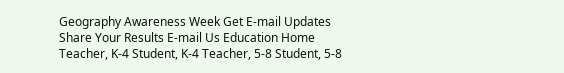Geography Awareness Week Get E-mail Updates Share Your Results E-mail Us Education Home Teacher, K-4 Student, K-4 Teacher, 5-8 Student, 5-8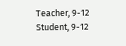Teacher, 9-12 Student, 9-12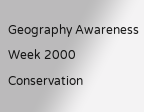Geography Awareness Week 2000 Conservation